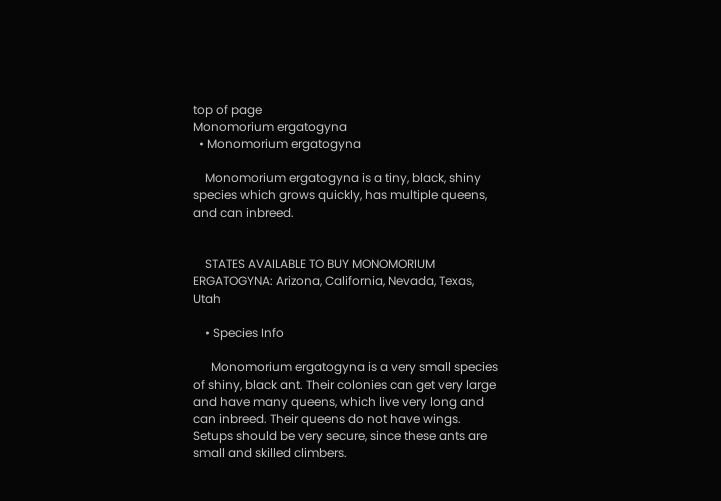top of page
Monomorium ergatogyna
  • Monomorium ergatogyna

    Monomorium ergatogyna is a tiny, black, shiny species which grows quickly, has multiple queens, and can inbreed.


    STATES AVAILABLE TO BUY MONOMORIUM ERGATOGYNA: Arizona, California, Nevada, Texas, Utah

    • Species Info

      Monomorium ergatogyna is a very small species of shiny, black ant. Their colonies can get very large and have many queens, which live very long and can inbreed. Their queens do not have wings. Setups should be very secure, since these ants are small and skilled climbers.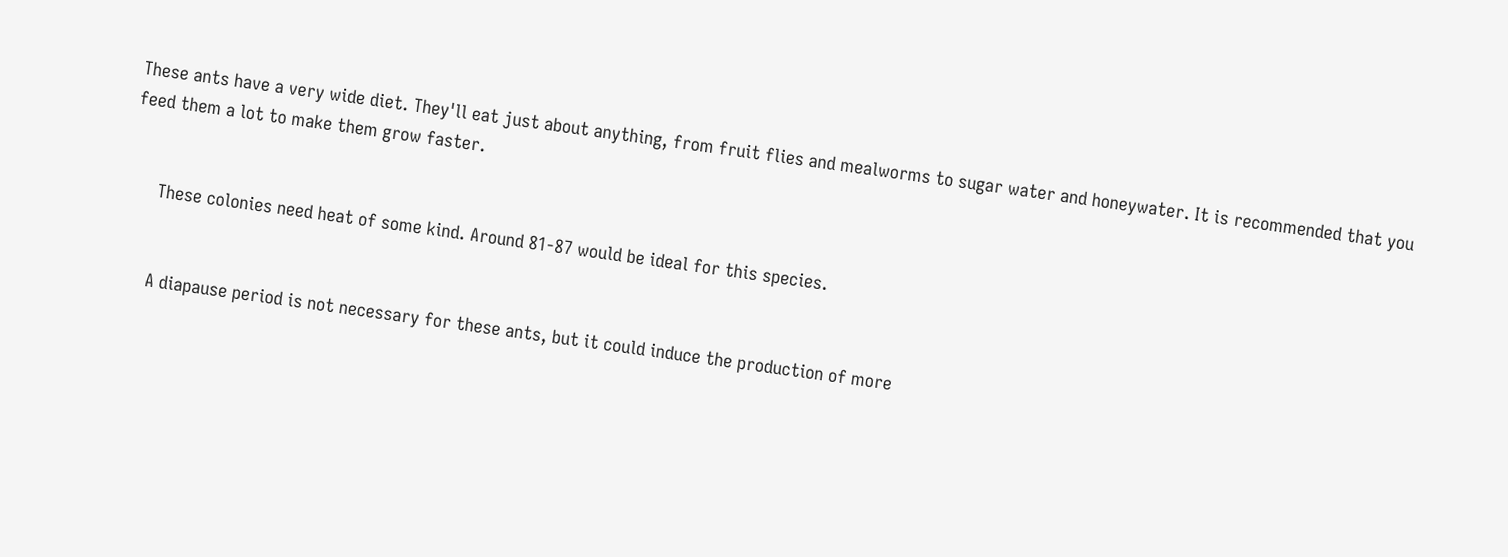These ants have a very wide diet. They'll eat just about anything, from fruit flies and mealworms to sugar water and honeywater. It is recommended that you feed them a lot to make them grow faster.


      These colonies need heat of some kind. Around 81-87 would be ideal for this species.


      A diapause period is not necessary for these ants, but it could induce the production of more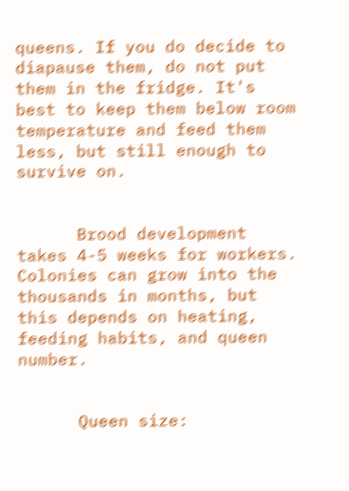queens. If you do decide to diapause them, do not put them in the fridge. It's best to keep them below room temperature and feed them less, but still enough to survive on.


      Brood development takes 4-5 weeks for workers. Colonies can grow into the thousands in months, but this depends on heating, feeding habits, and queen number.


      Queen size: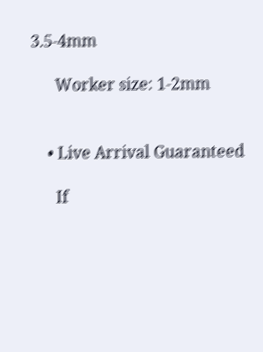3.5-4mm

      Worker size: 1-2mm


    • Live Arrival Guaranteed

      If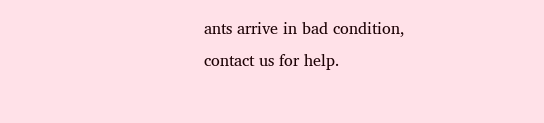ants arrive in bad condition, contact us for help.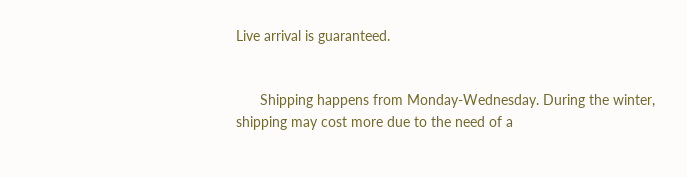Live arrival is guaranteed.


      Shipping happens from Monday-Wednesday. During the winter, shipping may cost more due to the need of a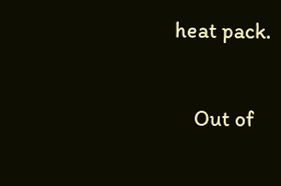heat pack.

    Out of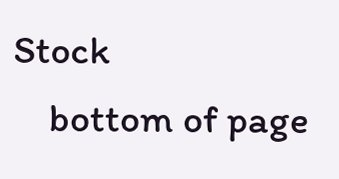Stock
    bottom of page